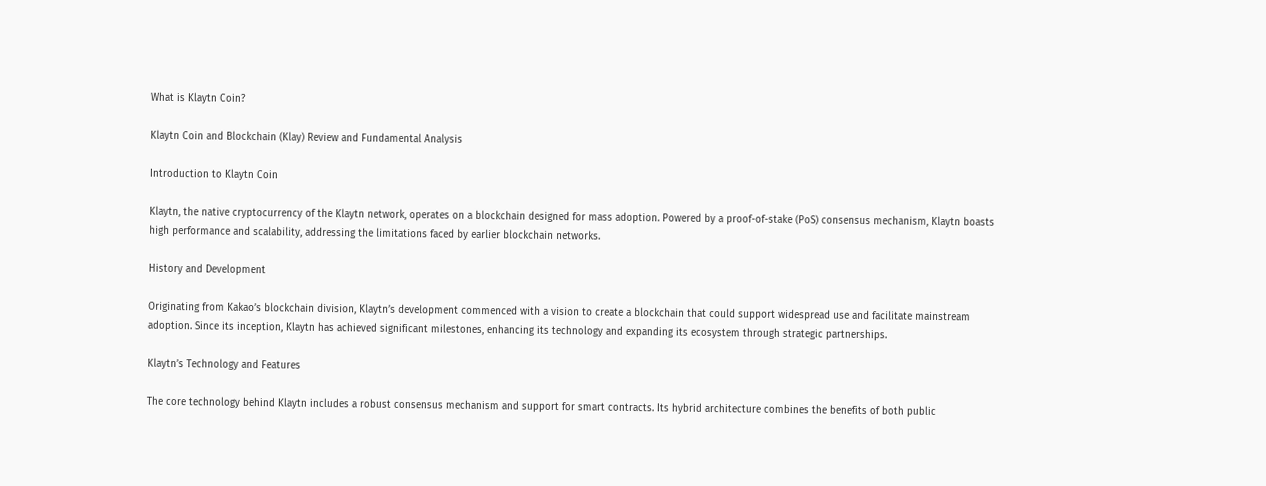What is Klaytn Coin?

Klaytn Coin and Blockchain (Klay) Review and Fundamental Analysis

Introduction to Klaytn Coin

Klaytn, the native cryptocurrency of the Klaytn network, operates on a blockchain designed for mass adoption. Powered by a proof-of-stake (PoS) consensus mechanism, Klaytn boasts high performance and scalability, addressing the limitations faced by earlier blockchain networks.

History and Development

Originating from Kakao’s blockchain division, Klaytn’s development commenced with a vision to create a blockchain that could support widespread use and facilitate mainstream adoption. Since its inception, Klaytn has achieved significant milestones, enhancing its technology and expanding its ecosystem through strategic partnerships.

Klaytn’s Technology and Features

The core technology behind Klaytn includes a robust consensus mechanism and support for smart contracts. Its hybrid architecture combines the benefits of both public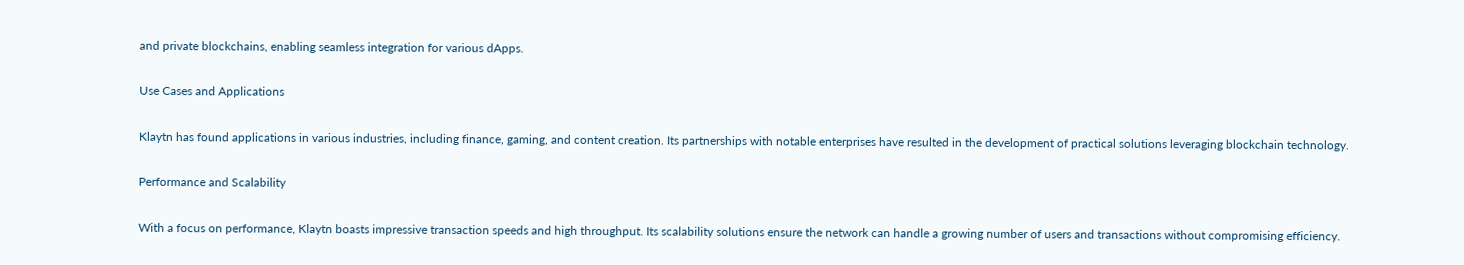and private blockchains, enabling seamless integration for various dApps.

Use Cases and Applications

Klaytn has found applications in various industries, including finance, gaming, and content creation. Its partnerships with notable enterprises have resulted in the development of practical solutions leveraging blockchain technology.

Performance and Scalability

With a focus on performance, Klaytn boasts impressive transaction speeds and high throughput. Its scalability solutions ensure the network can handle a growing number of users and transactions without compromising efficiency.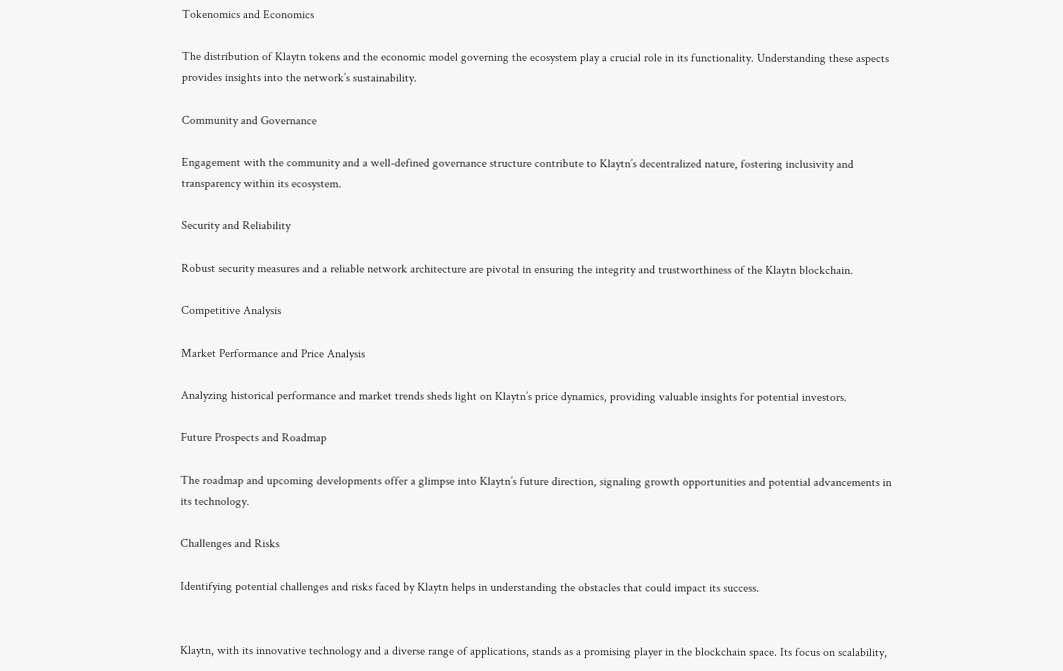Tokenomics and Economics

The distribution of Klaytn tokens and the economic model governing the ecosystem play a crucial role in its functionality. Understanding these aspects provides insights into the network’s sustainability.

Community and Governance

Engagement with the community and a well-defined governance structure contribute to Klaytn’s decentralized nature, fostering inclusivity and transparency within its ecosystem.

Security and Reliability

Robust security measures and a reliable network architecture are pivotal in ensuring the integrity and trustworthiness of the Klaytn blockchain.

Competitive Analysis

Market Performance and Price Analysis

Analyzing historical performance and market trends sheds light on Klaytn’s price dynamics, providing valuable insights for potential investors.

Future Prospects and Roadmap

The roadmap and upcoming developments offer a glimpse into Klaytn’s future direction, signaling growth opportunities and potential advancements in its technology.

Challenges and Risks

Identifying potential challenges and risks faced by Klaytn helps in understanding the obstacles that could impact its success.


Klaytn, with its innovative technology and a diverse range of applications, stands as a promising player in the blockchain space. Its focus on scalability,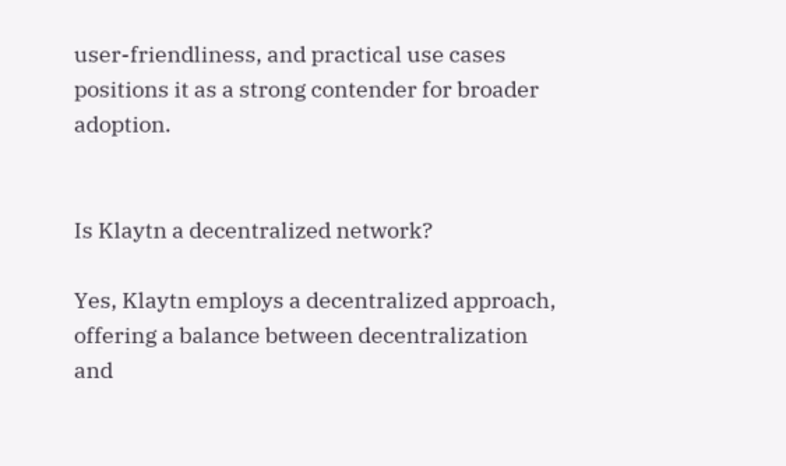user-friendliness, and practical use cases positions it as a strong contender for broader adoption.


Is Klaytn a decentralized network?

Yes, Klaytn employs a decentralized approach, offering a balance between decentralization and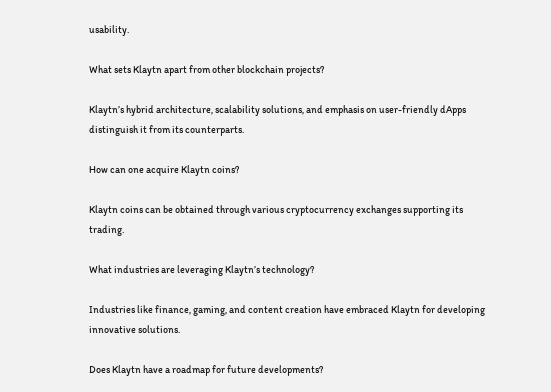usability.

What sets Klaytn apart from other blockchain projects?

Klaytn’s hybrid architecture, scalability solutions, and emphasis on user-friendly dApps distinguish it from its counterparts.

How can one acquire Klaytn coins?

Klaytn coins can be obtained through various cryptocurrency exchanges supporting its trading.

What industries are leveraging Klaytn’s technology?

Industries like finance, gaming, and content creation have embraced Klaytn for developing innovative solutions.

Does Klaytn have a roadmap for future developments?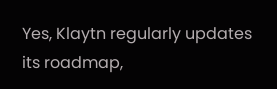Yes, Klaytn regularly updates its roadmap,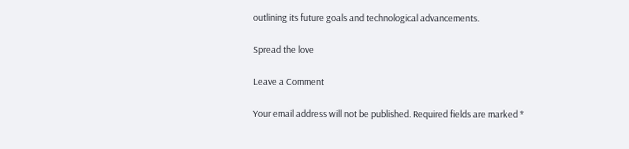outlining its future goals and technological advancements.

Spread the love

Leave a Comment

Your email address will not be published. Required fields are marked *